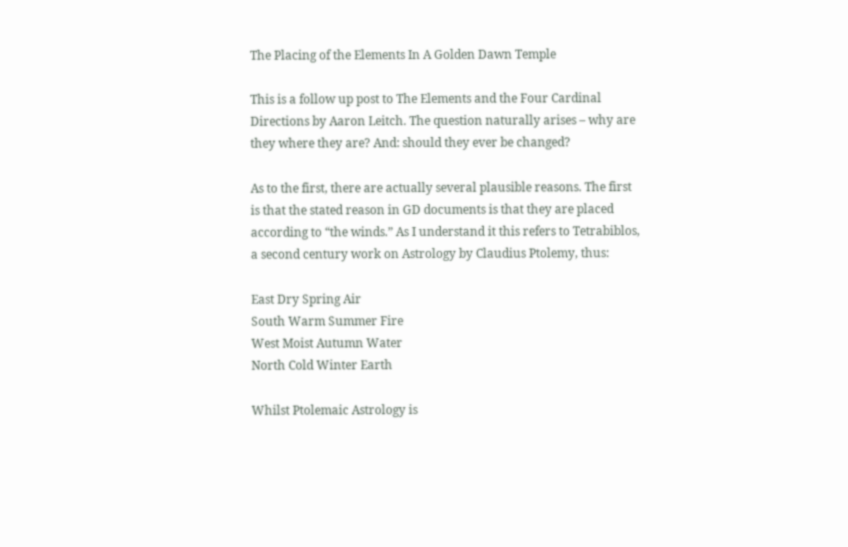The Placing of the Elements In A Golden Dawn Temple

This is a follow up post to The Elements and the Four Cardinal Directions by Aaron Leitch. The question naturally arises – why are they where they are? And: should they ever be changed?

As to the first, there are actually several plausible reasons. The first is that the stated reason in GD documents is that they are placed according to “the winds.” As I understand it this refers to Tetrabiblos, a second century work on Astrology by Claudius Ptolemy, thus:

East Dry Spring Air
South Warm Summer Fire
West Moist Autumn Water
North Cold Winter Earth

Whilst Ptolemaic Astrology is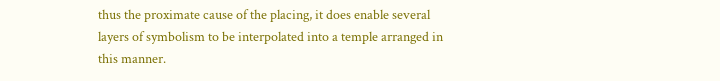thus the proximate cause of the placing, it does enable several layers of symbolism to be interpolated into a temple arranged in this manner.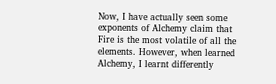Now, I have actually seen some exponents of Alchemy claim that Fire is the most volatile of all the elements. However, when learned Alchemy, I learnt differently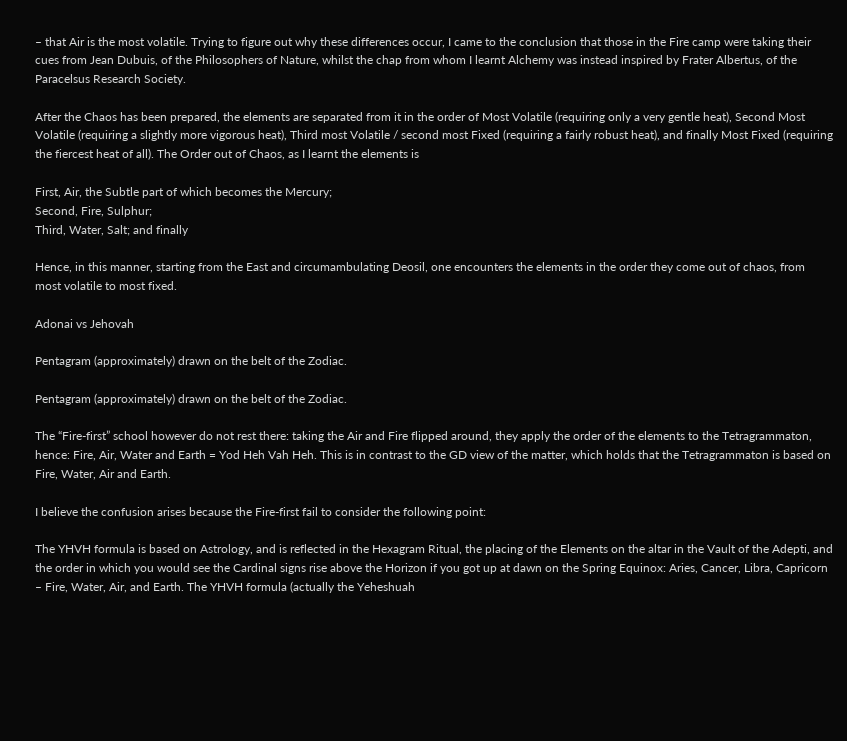– that Air is the most volatile. Trying to figure out why these differences occur, I came to the conclusion that those in the Fire camp were taking their cues from Jean Dubuis, of the Philosophers of Nature, whilst the chap from whom I learnt Alchemy was instead inspired by Frater Albertus, of the Paracelsus Research Society.

After the Chaos has been prepared, the elements are separated from it in the order of Most Volatile (requiring only a very gentle heat), Second Most Volatile (requiring a slightly more vigorous heat), Third most Volatile / second most Fixed (requiring a fairly robust heat), and finally Most Fixed (requiring the fiercest heat of all). The Order out of Chaos, as I learnt the elements is

First, Air, the Subtle part of which becomes the Mercury;
Second, Fire, Sulphur;
Third, Water, Salt; and finally

Hence, in this manner, starting from the East and circumambulating Deosil, one encounters the elements in the order they come out of chaos, from most volatile to most fixed.

Adonai vs Jehovah

Pentagram (approximately) drawn on the belt of the Zodiac.

Pentagram (approximately) drawn on the belt of the Zodiac.

The “Fire-first” school however do not rest there: taking the Air and Fire flipped around, they apply the order of the elements to the Tetragrammaton, hence: Fire, Air, Water and Earth = Yod Heh Vah Heh. This is in contrast to the GD view of the matter, which holds that the Tetragrammaton is based on Fire, Water, Air and Earth.

I believe the confusion arises because the Fire-first fail to consider the following point:

The YHVH formula is based on Astrology, and is reflected in the Hexagram Ritual, the placing of the Elements on the altar in the Vault of the Adepti, and the order in which you would see the Cardinal signs rise above the Horizon if you got up at dawn on the Spring Equinox: Aries, Cancer, Libra, Capricorn – Fire, Water, Air, and Earth. The YHVH formula (actually the Yeheshuah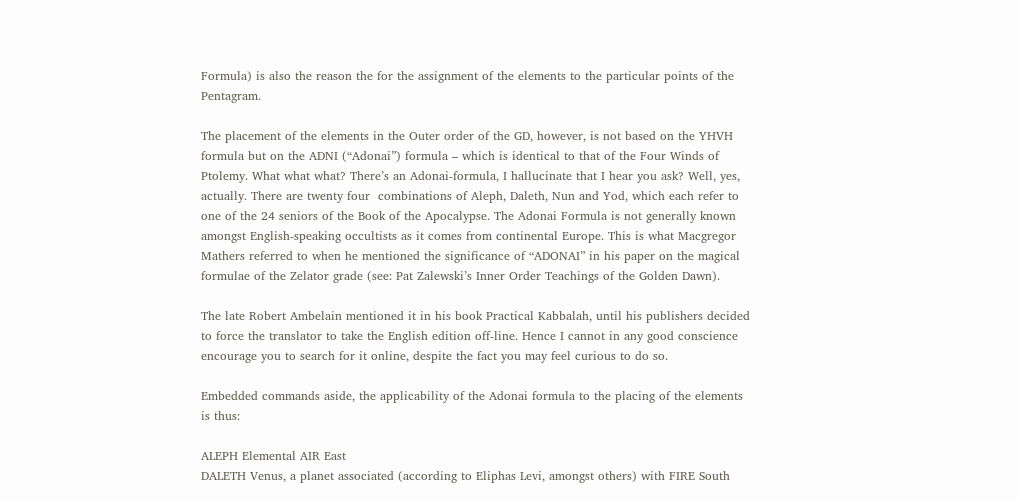Formula) is also the reason the for the assignment of the elements to the particular points of the Pentagram.

The placement of the elements in the Outer order of the GD, however, is not based on the YHVH formula but on the ADNI (“Adonai”) formula – which is identical to that of the Four Winds of Ptolemy. What what what? There’s an Adonai-formula, I hallucinate that I hear you ask? Well, yes, actually. There are twenty four  combinations of Aleph, Daleth, Nun and Yod, which each refer to one of the 24 seniors of the Book of the Apocalypse. The Adonai Formula is not generally known amongst English-speaking occultists as it comes from continental Europe. This is what Macgregor Mathers referred to when he mentioned the significance of “ADONAI” in his paper on the magical formulae of the Zelator grade (see: Pat Zalewski’s Inner Order Teachings of the Golden Dawn).

The late Robert Ambelain mentioned it in his book Practical Kabbalah, until his publishers decided to force the translator to take the English edition off-line. Hence I cannot in any good conscience encourage you to search for it online, despite the fact you may feel curious to do so.

Embedded commands aside, the applicability of the Adonai formula to the placing of the elements is thus:

ALEPH Elemental AIR East
DALETH Venus, a planet associated (according to Eliphas Levi, amongst others) with FIRE South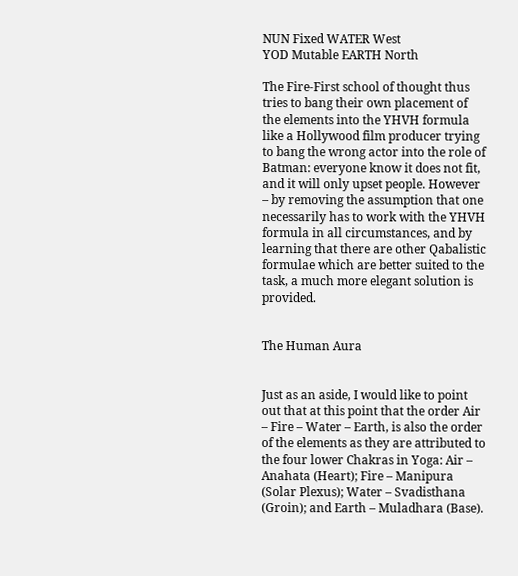NUN Fixed WATER West
YOD Mutable EARTH North

The Fire-First school of thought thus tries to bang their own placement of the elements into the YHVH formula like a Hollywood film producer trying to bang the wrong actor into the role of Batman: everyone know it does not fit, and it will only upset people. However – by removing the assumption that one necessarily has to work with the YHVH formula in all circumstances, and by learning that there are other Qabalistic formulae which are better suited to the task, a much more elegant solution is provided.


The Human Aura


Just as an aside, I would like to point out that at this point that the order Air – Fire – Water – Earth, is also the order of the elements as they are attributed to the four lower Chakras in Yoga: Air – Anahata (Heart); Fire – Manipura (Solar Plexus); Water – Svadisthana (Groin); and Earth – Muladhara (Base).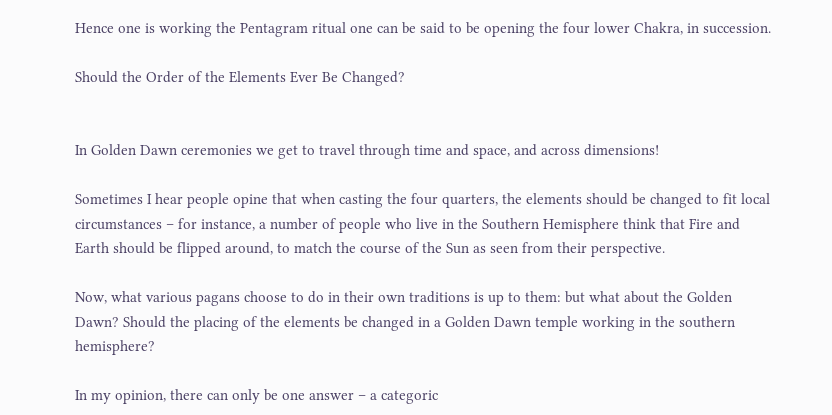Hence one is working the Pentagram ritual one can be said to be opening the four lower Chakra, in succession.

Should the Order of the Elements Ever Be Changed?


In Golden Dawn ceremonies we get to travel through time and space, and across dimensions!

Sometimes I hear people opine that when casting the four quarters, the elements should be changed to fit local circumstances – for instance, a number of people who live in the Southern Hemisphere think that Fire and Earth should be flipped around, to match the course of the Sun as seen from their perspective.

Now, what various pagans choose to do in their own traditions is up to them: but what about the Golden Dawn? Should the placing of the elements be changed in a Golden Dawn temple working in the southern hemisphere?

In my opinion, there can only be one answer – a categoric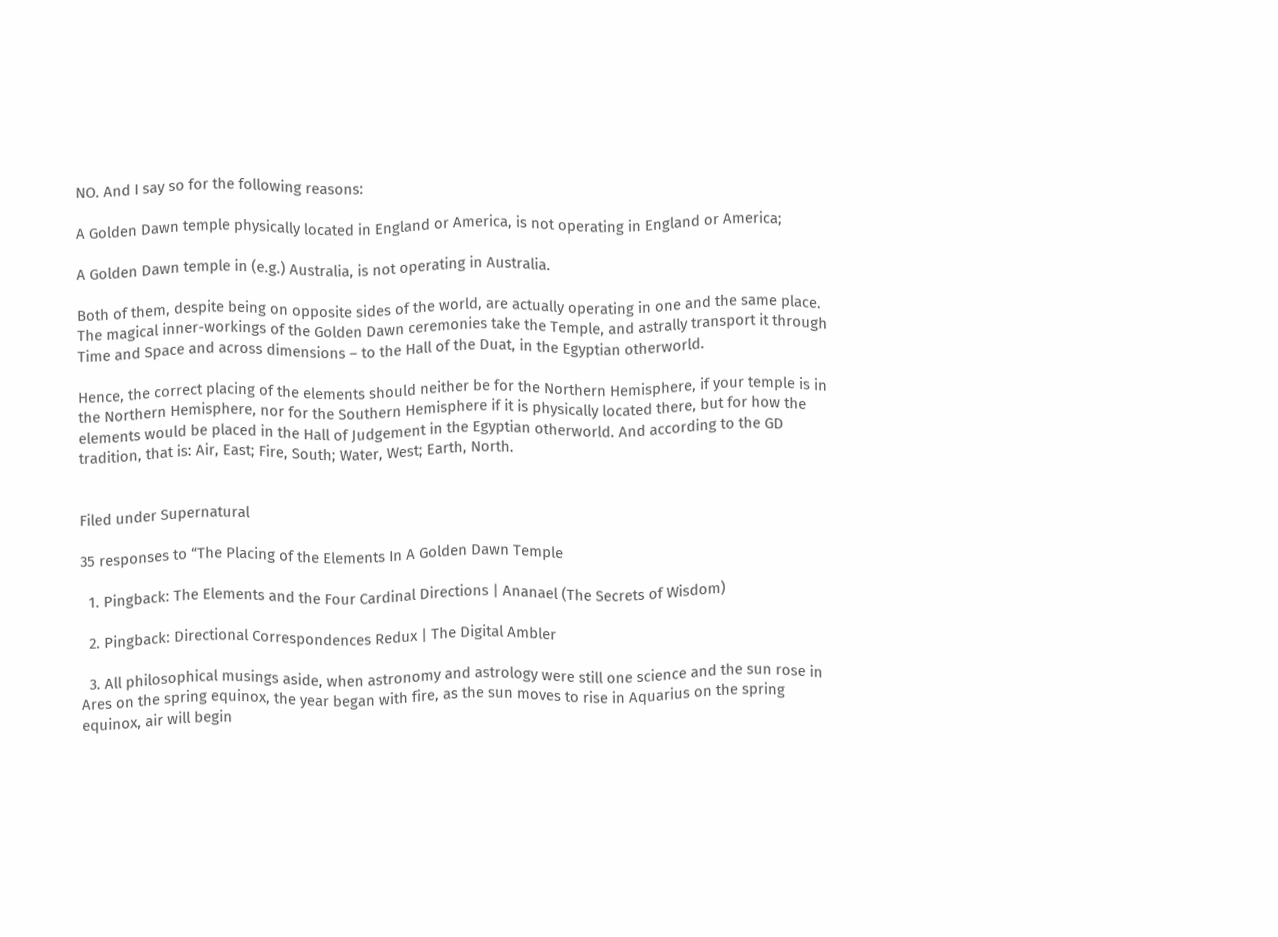NO. And I say so for the following reasons:

A Golden Dawn temple physically located in England or America, is not operating in England or America;

A Golden Dawn temple in (e.g.) Australia, is not operating in Australia.

Both of them, despite being on opposite sides of the world, are actually operating in one and the same place. The magical inner-workings of the Golden Dawn ceremonies take the Temple, and astrally transport it through Time and Space and across dimensions – to the Hall of the Duat, in the Egyptian otherworld.

Hence, the correct placing of the elements should neither be for the Northern Hemisphere, if your temple is in the Northern Hemisphere, nor for the Southern Hemisphere if it is physically located there, but for how the elements would be placed in the Hall of Judgement in the Egyptian otherworld. And according to the GD tradition, that is: Air, East; Fire, South; Water, West; Earth, North.


Filed under Supernatural

35 responses to “The Placing of the Elements In A Golden Dawn Temple

  1. Pingback: The Elements and the Four Cardinal Directions | Ananael (The Secrets of Wisdom)

  2. Pingback: Directional Correspondences Redux | The Digital Ambler

  3. All philosophical musings aside, when astronomy and astrology were still one science and the sun rose in Ares on the spring equinox, the year began with fire, as the sun moves to rise in Aquarius on the spring equinox, air will begin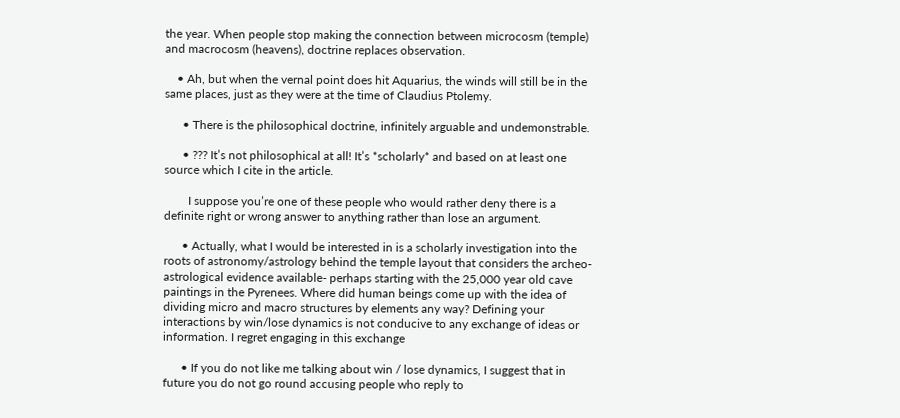the year. When people stop making the connection between microcosm (temple) and macrocosm (heavens), doctrine replaces observation.

    • Ah, but when the vernal point does hit Aquarius, the winds will still be in the same places, just as they were at the time of Claudius Ptolemy.

      • There is the philosophical doctrine, infinitely arguable and undemonstrable.

      • ??? It’s not philosophical at all! It’s *scholarly* and based on at least one source which I cite in the article.

        I suppose you’re one of these people who would rather deny there is a definite right or wrong answer to anything rather than lose an argument.

      • Actually, what I would be interested in is a scholarly investigation into the roots of astronomy/astrology behind the temple layout that considers the archeo-astrological evidence available- perhaps starting with the 25,000 year old cave paintings in the Pyrenees. Where did human beings come up with the idea of dividing micro and macro structures by elements any way? Defining your interactions by win/lose dynamics is not conducive to any exchange of ideas or information. I regret engaging in this exchange

      • If you do not like me talking about win / lose dynamics, I suggest that in future you do not go round accusing people who reply to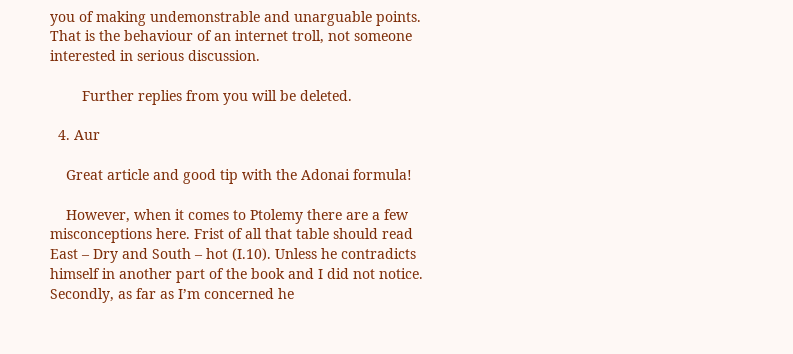you of making undemonstrable and unarguable points. That is the behaviour of an internet troll, not someone interested in serious discussion.

        Further replies from you will be deleted.

  4. Aur

    Great article and good tip with the Adonai formula!

    However, when it comes to Ptolemy there are a few misconceptions here. Frist of all that table should read East – Dry and South – hot (I.10). Unless he contradicts himself in another part of the book and I did not notice. Secondly, as far as I’m concerned he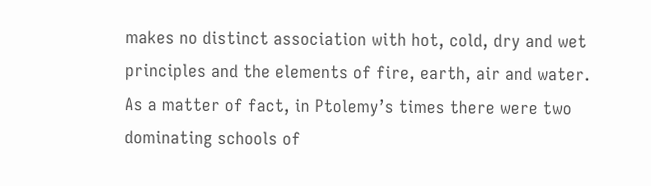makes no distinct association with hot, cold, dry and wet principles and the elements of fire, earth, air and water. As a matter of fact, in Ptolemy’s times there were two dominating schools of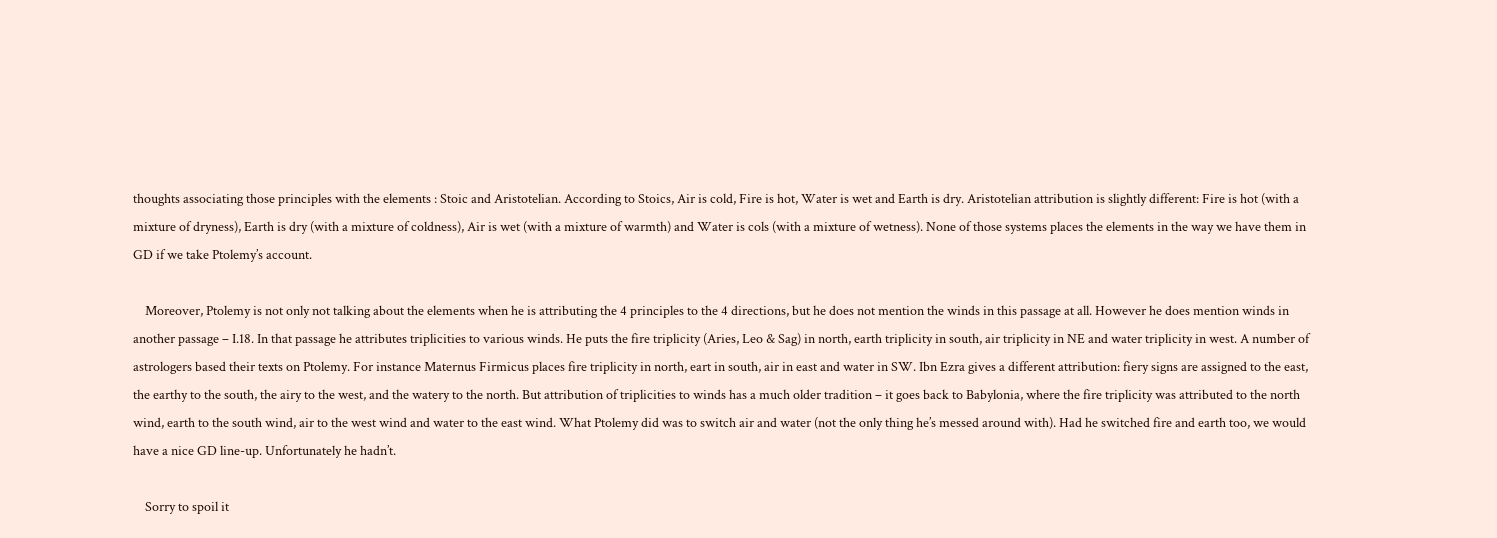thoughts associating those principles with the elements : Stoic and Aristotelian. According to Stoics, Air is cold, Fire is hot, Water is wet and Earth is dry. Aristotelian attribution is slightly different: Fire is hot (with a mixture of dryness), Earth is dry (with a mixture of coldness), Air is wet (with a mixture of warmth) and Water is cols (with a mixture of wetness). None of those systems places the elements in the way we have them in GD if we take Ptolemy’s account.

    Moreover, Ptolemy is not only not talking about the elements when he is attributing the 4 principles to the 4 directions, but he does not mention the winds in this passage at all. However he does mention winds in another passage – I.18. In that passage he attributes triplicities to various winds. He puts the fire triplicity (Aries, Leo & Sag) in north, earth triplicity in south, air triplicity in NE and water triplicity in west. A number of astrologers based their texts on Ptolemy. For instance Maternus Firmicus places fire triplicity in north, eart in south, air in east and water in SW. Ibn Ezra gives a different attribution: fiery signs are assigned to the east, the earthy to the south, the airy to the west, and the watery to the north. But attribution of triplicities to winds has a much older tradition – it goes back to Babylonia, where the fire triplicity was attributed to the north wind, earth to the south wind, air to the west wind and water to the east wind. What Ptolemy did was to switch air and water (not the only thing he’s messed around with). Had he switched fire and earth too, we would have a nice GD line-up. Unfortunately he hadn’t.

    Sorry to spoil it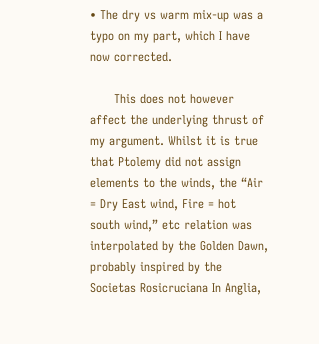• The dry vs warm mix-up was a typo on my part, which I have now corrected.

      This does not however affect the underlying thrust of my argument. Whilst it is true that Ptolemy did not assign elements to the winds, the “Air = Dry East wind, Fire = hot south wind,” etc relation was interpolated by the Golden Dawn, probably inspired by the Societas Rosicruciana In Anglia,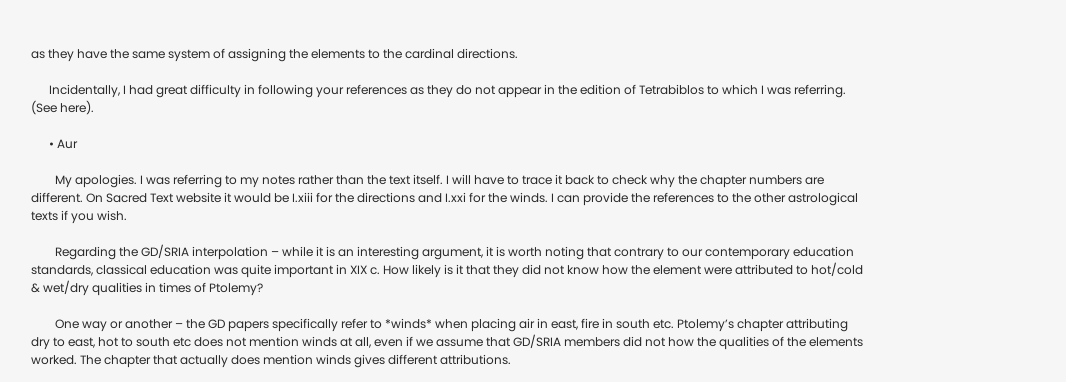as they have the same system of assigning the elements to the cardinal directions.

      Incidentally, I had great difficulty in following your references as they do not appear in the edition of Tetrabiblos to which I was referring. (See here).

      • Aur

        My apologies. I was referring to my notes rather than the text itself. I will have to trace it back to check why the chapter numbers are different. On Sacred Text website it would be I.xiii for the directions and I.xxi for the winds. I can provide the references to the other astrological texts if you wish.

        Regarding the GD/SRIA interpolation – while it is an interesting argument, it is worth noting that contrary to our contemporary education standards, classical education was quite important in XIX c. How likely is it that they did not know how the element were attributed to hot/cold & wet/dry qualities in times of Ptolemy?

        One way or another – the GD papers specifically refer to *winds* when placing air in east, fire in south etc. Ptolemy’s chapter attributing dry to east, hot to south etc does not mention winds at all, even if we assume that GD/SRIA members did not how the qualities of the elements worked. The chapter that actually does mention winds gives different attributions.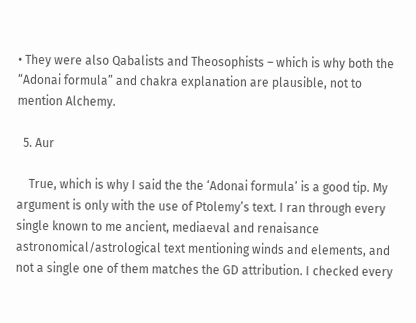• They were also Qabalists and Theosophists – which is why both the “Adonai formula” and chakra explanation are plausible, not to mention Alchemy.

  5. Aur

    True, which is why I said the the ‘Adonai formula’ is a good tip. My argument is only with the use of Ptolemy’s text. I ran through every single known to me ancient, mediaeval and renaisance astronomical/astrological text mentioning winds and elements, and not a single one of them matches the GD attribution. I checked every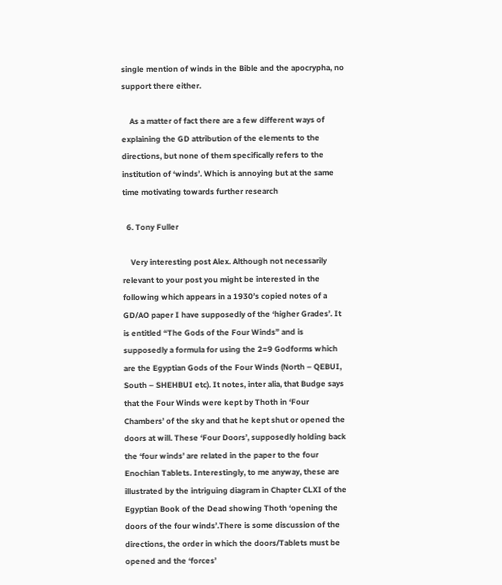single mention of winds in the Bible and the apocrypha, no support there either.

    As a matter of fact there are a few different ways of explaining the GD attribution of the elements to the directions, but none of them specifically refers to the institution of ‘winds’. Which is annoying but at the same time motivating towards further research

  6. Tony Fuller

    Very interesting post Alex. Although not necessarily relevant to your post you might be interested in the following which appears in a 1930’s copied notes of a GD/AO paper I have supposedly of the ‘higher Grades’. It is entitled “The Gods of the Four Winds” and is supposedly a formula for using the 2=9 Godforms which are the Egyptian Gods of the Four Winds (North – QEBUI, South – SHEHBUI etc). It notes, inter alia, that Budge says that the Four Winds were kept by Thoth in ‘Four Chambers’ of the sky and that he kept shut or opened the doors at will. These ‘Four Doors’, supposedly holding back the ‘four winds’ are related in the paper to the four Enochian Tablets. Interestingly, to me anyway, these are illustrated by the intriguing diagram in Chapter CLXI of the Egyptian Book of the Dead showing Thoth ‘opening the doors of the four winds’.There is some discussion of the directions, the order in which the doors/Tablets must be opened and the ‘forces’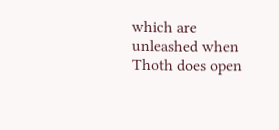which are unleashed when Thoth does open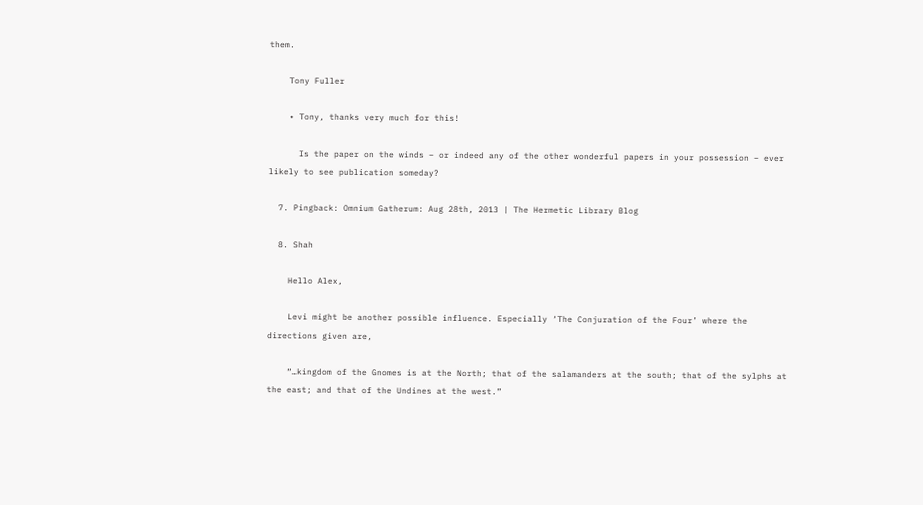them.

    Tony Fuller

    • Tony, thanks very much for this!

      Is the paper on the winds – or indeed any of the other wonderful papers in your possession – ever likely to see publication someday?

  7. Pingback: Omnium Gatherum: Aug 28th, 2013 | The Hermetic Library Blog

  8. Shah

    Hello Alex,

    Levi might be another possible influence. Especially ‘The Conjuration of the Four’ where the directions given are,

    “…kingdom of the Gnomes is at the North; that of the salamanders at the south; that of the sylphs at the east; and that of the Undines at the west.”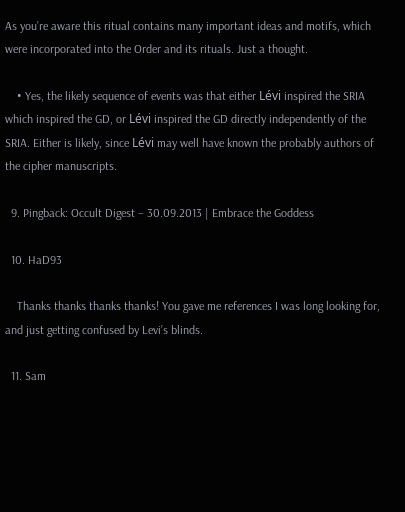As you’re aware this ritual contains many important ideas and motifs, which were incorporated into the Order and its rituals. Just a thought.

    • Yes, the likely sequence of events was that either Lévi inspired the SRIA which inspired the GD, or Lévi inspired the GD directly independently of the SRIA. Either is likely, since Lévi may well have known the probably authors of the cipher manuscripts.

  9. Pingback: Occult Digest – 30.09.2013 | Embrace the Goddess

  10. HaD93

    Thanks thanks thanks thanks! You gave me references I was long looking for, and just getting confused by Levi’s blinds.

  11. Sam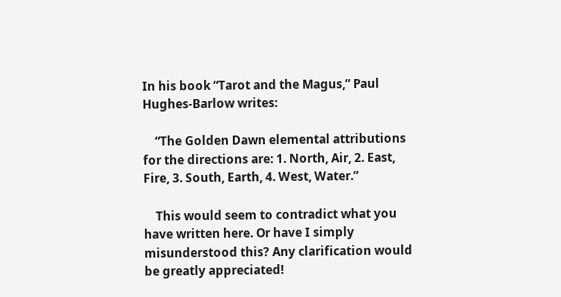In his book “Tarot and the Magus,” Paul Hughes-Barlow writes:

    “The Golden Dawn elemental attributions for the directions are: 1. North, Air, 2. East, Fire, 3. South, Earth, 4. West, Water.”

    This would seem to contradict what you have written here. Or have I simply misunderstood this? Any clarification would be greatly appreciated!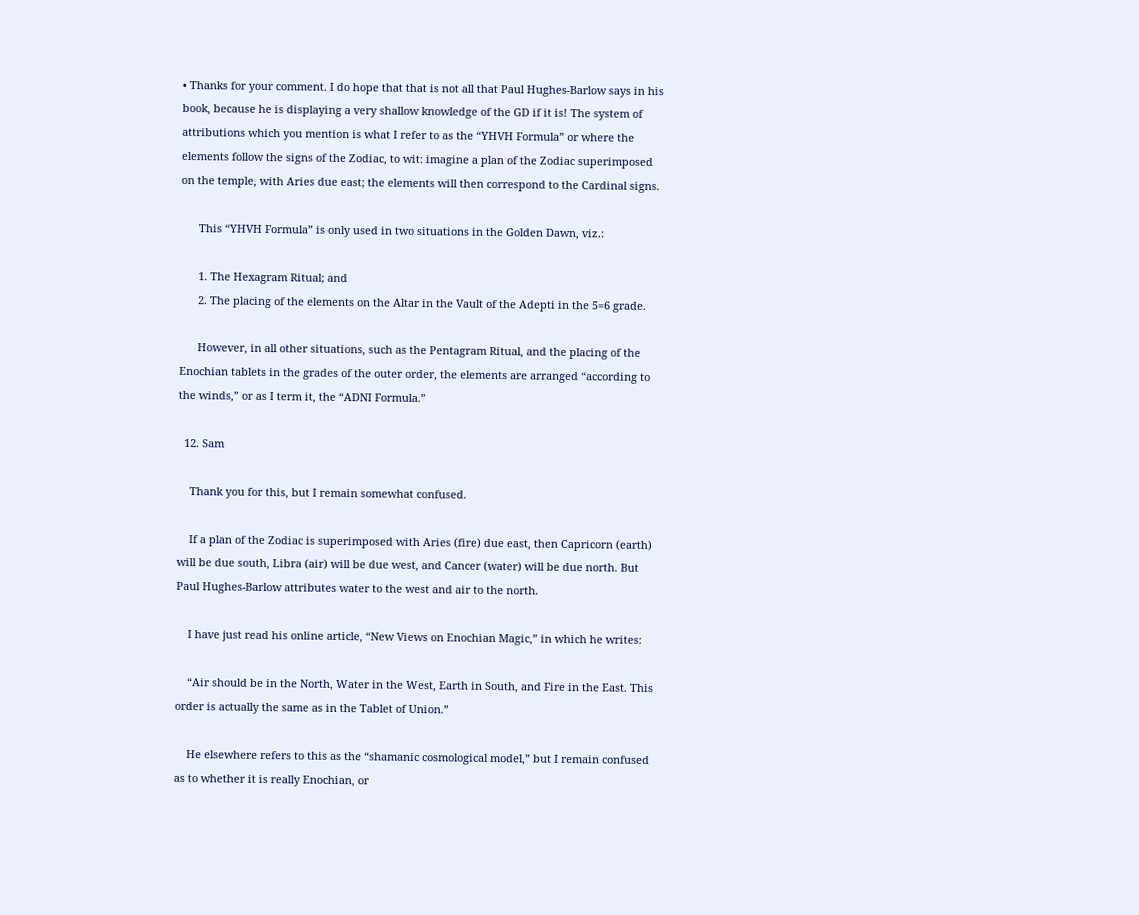• Thanks for your comment. I do hope that that is not all that Paul Hughes-Barlow says in his book, because he is displaying a very shallow knowledge of the GD if it is! The system of attributions which you mention is what I refer to as the “YHVH Formula” or where the elements follow the signs of the Zodiac, to wit: imagine a plan of the Zodiac superimposed on the temple, with Aries due east; the elements will then correspond to the Cardinal signs.

      This “YHVH Formula” is only used in two situations in the Golden Dawn, viz.:

      1. The Hexagram Ritual; and
      2. The placing of the elements on the Altar in the Vault of the Adepti in the 5=6 grade.

      However, in all other situations, such as the Pentagram Ritual, and the placing of the Enochian tablets in the grades of the outer order, the elements are arranged “according to the winds,” or as I term it, the “ADNI Formula.”

  12. Sam

    Thank you for this, but I remain somewhat confused.

    If a plan of the Zodiac is superimposed with Aries (fire) due east, then Capricorn (earth) will be due south, Libra (air) will be due west, and Cancer (water) will be due north. But Paul Hughes-Barlow attributes water to the west and air to the north.

    I have just read his online article, “New Views on Enochian Magic,” in which he writes:

    “Air should be in the North, Water in the West, Earth in South, and Fire in the East. This order is actually the same as in the Tablet of Union.”

    He elsewhere refers to this as the “shamanic cosmological model,” but I remain confused as to whether it is really Enochian, or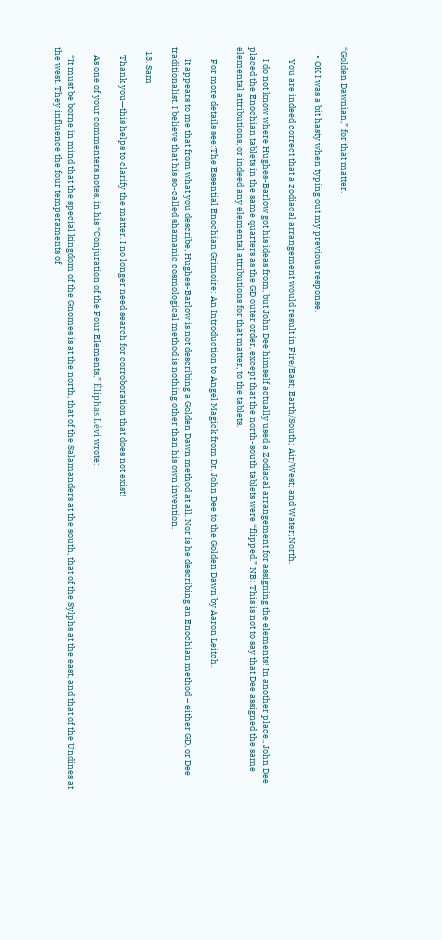“Golden Dawnian,” for that matter.

    • OK I was a bit hasty when typing out my previous response.

      You are indeed correct that a zodiacal arrangement would result in Fire/East; Earth/South; Air/West; and Water;North.

      I do not know where Hughes-Barlow got his ideas from, but John Dee himself actually used a Zodiacal arrangement for assigning the elements! In another place., John Dee placed the Enochian tablets in the same quarters as the GD outer order, except that the north-south tablets were “flipped.” NB: This is not to say that Dee assigned the same elemental attributions, or indeed any elemental attributions for that matter, to the tablets.

      For more details see:The Essential Enochian Grimoire: An Introduction to Angel Magick from Dr. John Dee to the Golden Dawn by Aaron Leitch.

      It appears to me that from what you describe, Hughes-Barlow is not describing a Golden Dawn method at all. Nor is he describing an Enochian method – either GD, or Dee traditionalist. I believe that his so-called shamanic cosmological method is nothing other than his own invention.

  13. Sam

    Thank you—this helps to clarify the matter. I no longer need search for corroboration that does not exist!

    As one of your commenters notes, in his “Conjuration of the Four Elements,” Éliphas Lévi wrote:

    “It must be borne in mind that the special kingdom of the Gnomes is at the north, that of the Salamanders at the south, that of the Sylphs at the east, and that of the Undines at the west. They influence the four temperaments of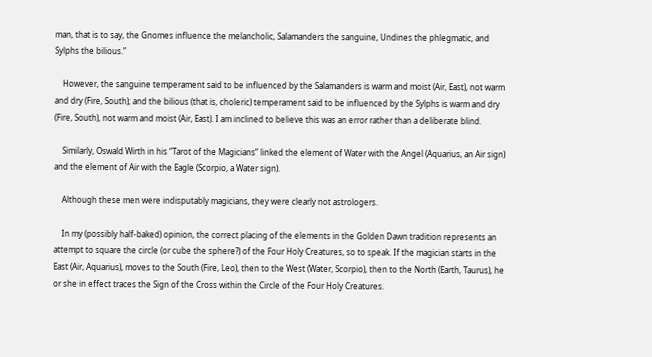man, that is to say, the Gnomes influence the melancholic, Salamanders the sanguine, Undines the phlegmatic, and Sylphs the bilious.”

    However, the sanguine temperament said to be influenced by the Salamanders is warm and moist (Air, East), not warm and dry (Fire, South); and the bilious (that is, choleric) temperament said to be influenced by the Sylphs is warm and dry (Fire, South), not warm and moist (Air, East). I am inclined to believe this was an error rather than a deliberate blind.

    Similarly, Oswald Wirth in his “Tarot of the Magicians” linked the element of Water with the Angel (Aquarius, an Air sign) and the element of Air with the Eagle (Scorpio, a Water sign).

    Although these men were indisputably magicians, they were clearly not astrologers.

    In my (possibly half-baked) opinion, the correct placing of the elements in the Golden Dawn tradition represents an attempt to square the circle (or cube the sphere?) of the Four Holy Creatures, so to speak. If the magician starts in the East (Air, Aquarius), moves to the South (Fire, Leo), then to the West (Water, Scorpio), then to the North (Earth, Taurus), he or she in effect traces the Sign of the Cross within the Circle of the Four Holy Creatures.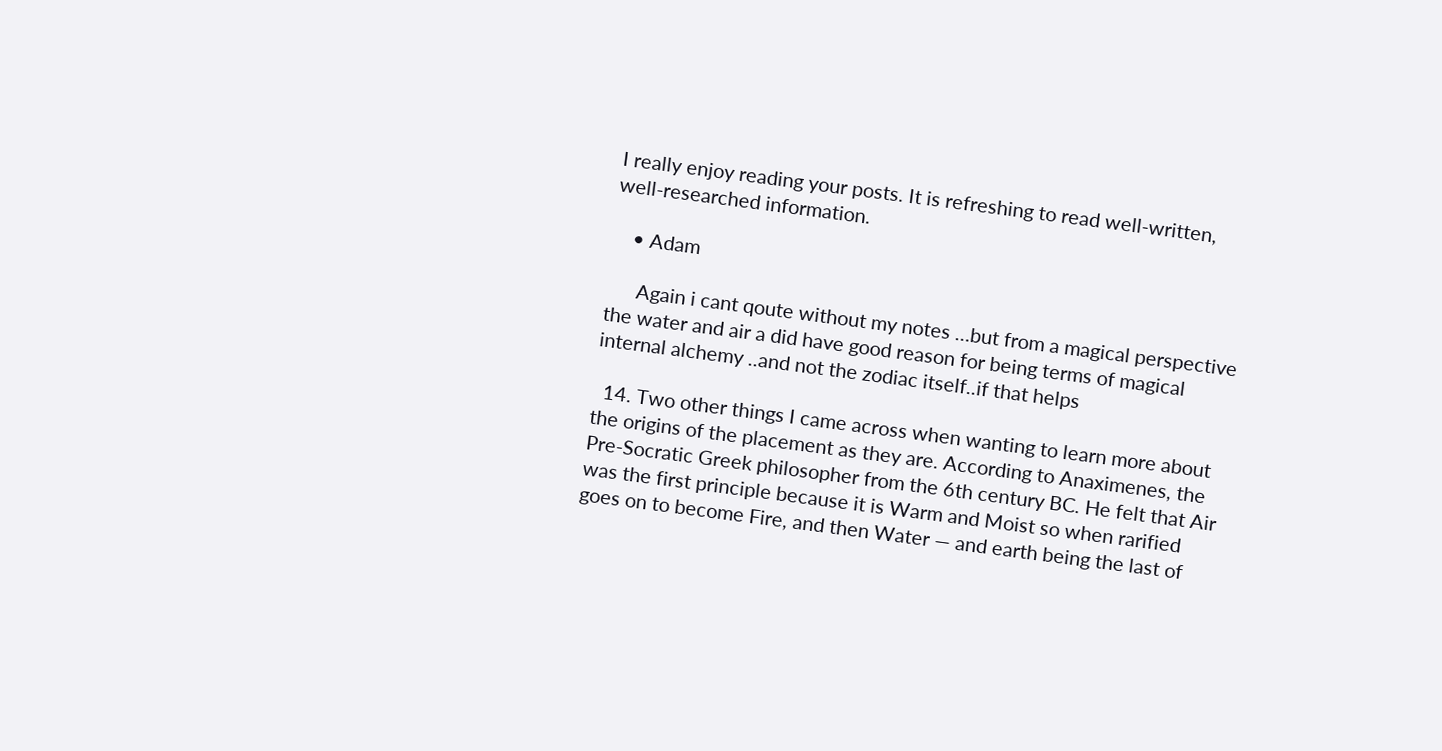I really enjoy reading your posts. It is refreshing to read well-written, well-researched information.

    • Adam

      Again i cant qoute without my notes …but from a magical perspective the water and air a did have good reason for being terms of magical internal alchemy ..and not the zodiac itself..if that helps

  14. Two other things I came across when wanting to learn more about the origins of the placement as they are. According to Anaximenes, the Pre-Socratic Greek philosopher from the 6th century BC. He felt that Air was the first principle because it is Warm and Moist so when rarified goes on to become Fire, and then Water — and earth being the last of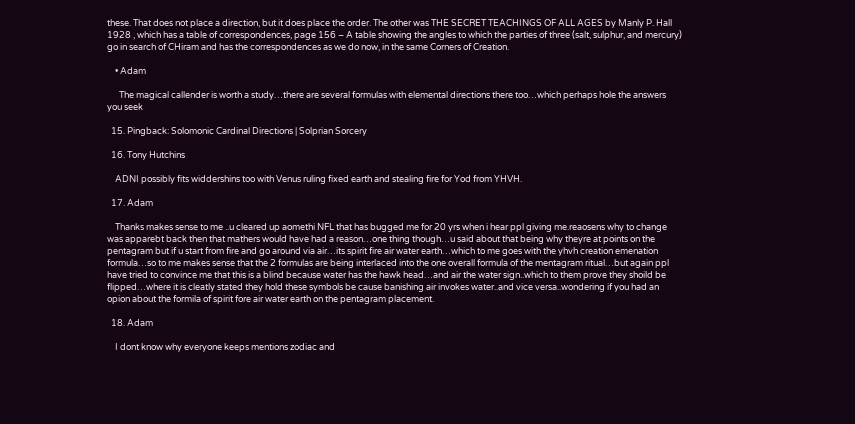these. That does not place a direction, but it does place the order. The other was THE SECRET TEACHINGS OF ALL AGES by Manly P. Hall 1928 , which has a table of correspondences, page 156 – A table showing the angles to which the parties of three (salt, sulphur, and mercury) go in search of CHiram and has the correspondences as we do now, in the same Corners of Creation.

    • Adam

      The magical callender is worth a study…there are several formulas with elemental directions there too…which perhaps hole the answers you seek

  15. Pingback: Solomonic Cardinal Directions | Solprian Sorcery

  16. Tony Hutchins

    ADNI possibly fits widdershins too with Venus ruling fixed earth and stealing fire for Yod from YHVH.

  17. Adam

    Thanks makes sense to me ..u cleared up aomethi NFL that has bugged me for 20 yrs when i hear ppl giving me.reaosens why to change was apparebt back then that mathers would have had a reason…one thing though…u said about that being why theyre at points on the pentagram but if u start from fire and go around via air…its spirit fire air water earth…which to me goes with the yhvh creation emenation formula…so to me makes sense that the 2 formulas are being interlaced into the one overall formula of the mentagram ritual…but again ppl have tried to convince me that this is a blind because water has the hawk head…and air the water sign..which to them prove they shoild be flipped…where it is cleatly stated they hold these symbols be cause banishing air invokes water..and vice versa..wondering if you had an opion about the formila of spirit fore air water earth on the pentagram placement.

  18. Adam

    I dont know why everyone keeps mentions zodiac and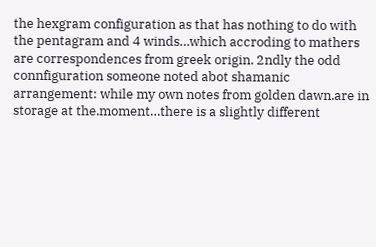the hexgram configuration as that has nothing to do with the pentagram and 4 winds…which accroding to mathers are correspondences from greek origin. 2ndly the odd connfiguration someone noted abot shamanic arrangement: while my own notes from golden dawn.are in storage at the.moment…there is a slightly different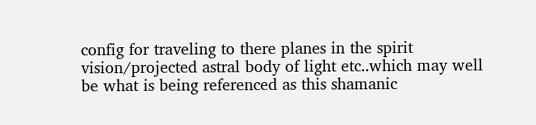config for traveling to there planes in the spirit vision/projected astral body of light etc..which may well be what is being referenced as this shamanic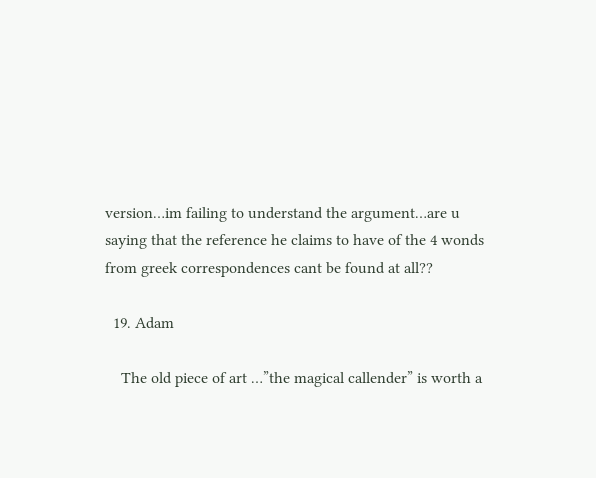version…im failing to understand the argument…are u saying that the reference he claims to have of the 4 wonds from greek correspondences cant be found at all??

  19. Adam

    The old piece of art …”the magical callender” is worth a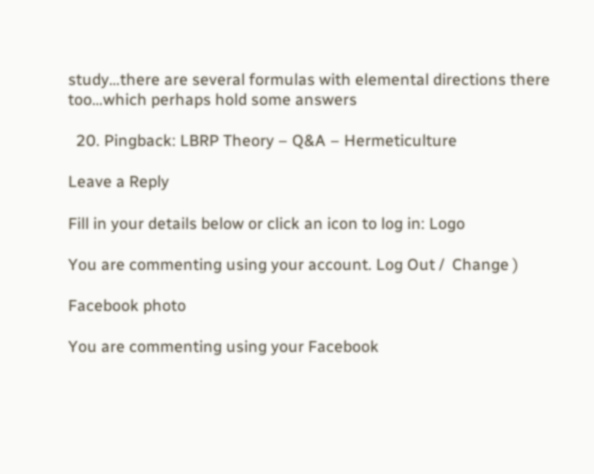study…there are several formulas with elemental directions there too…which perhaps hold some answers

  20. Pingback: LBRP Theory – Q&A – Hermeticulture

Leave a Reply

Fill in your details below or click an icon to log in: Logo

You are commenting using your account. Log Out /  Change )

Facebook photo

You are commenting using your Facebook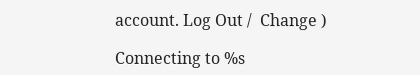account. Log Out /  Change )

Connecting to %s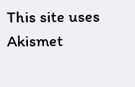This site uses Akismet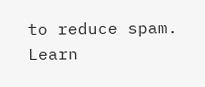to reduce spam. Learn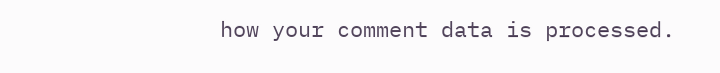how your comment data is processed.